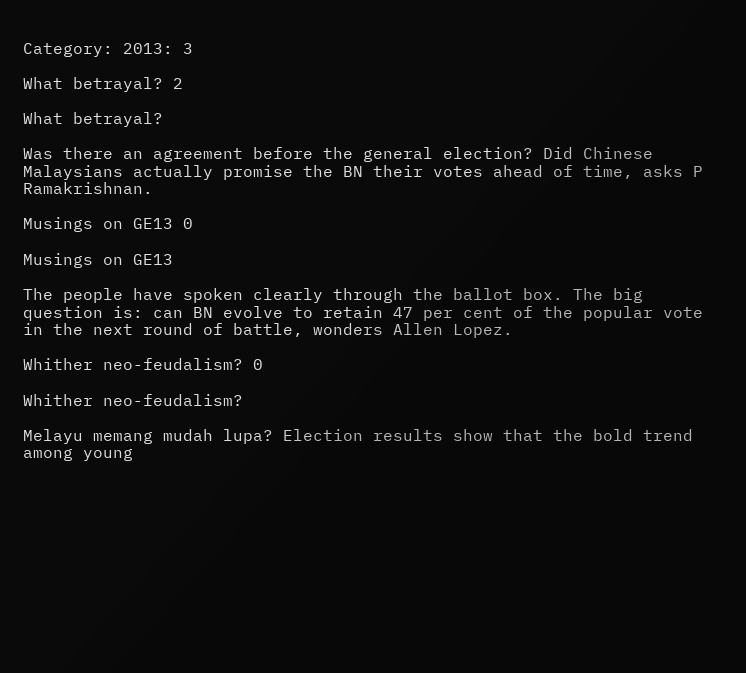Category: 2013: 3

What betrayal? 2

What betrayal?

Was there an agreement before the general election? Did Chinese Malaysians actually promise the BN their votes ahead of time, asks P Ramakrishnan.

Musings on GE13 0

Musings on GE13

The people have spoken clearly through the ballot box. The big question is: can BN evolve to retain 47 per cent of the popular vote in the next round of battle, wonders Allen Lopez.

Whither neo-feudalism? 0

Whither neo-feudalism?

Melayu memang mudah lupa? Election results show that the bold trend among young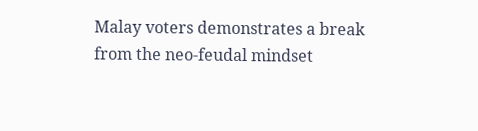Malay voters demonstrates a break from the neo-feudal mindset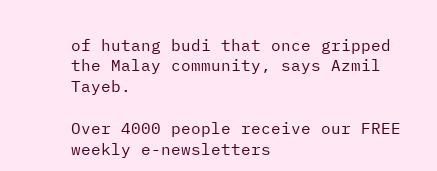of hutang budi that once gripped the Malay community, says Azmil Tayeb.

Over 4000 people receive our FREE weekly e-newsletters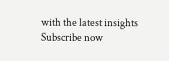with the latest insights
Subscribe now